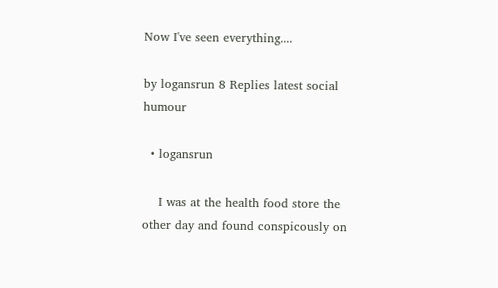Now I've seen everything....

by logansrun 8 Replies latest social humour

  • logansrun

    I was at the health food store the other day and found conspicously on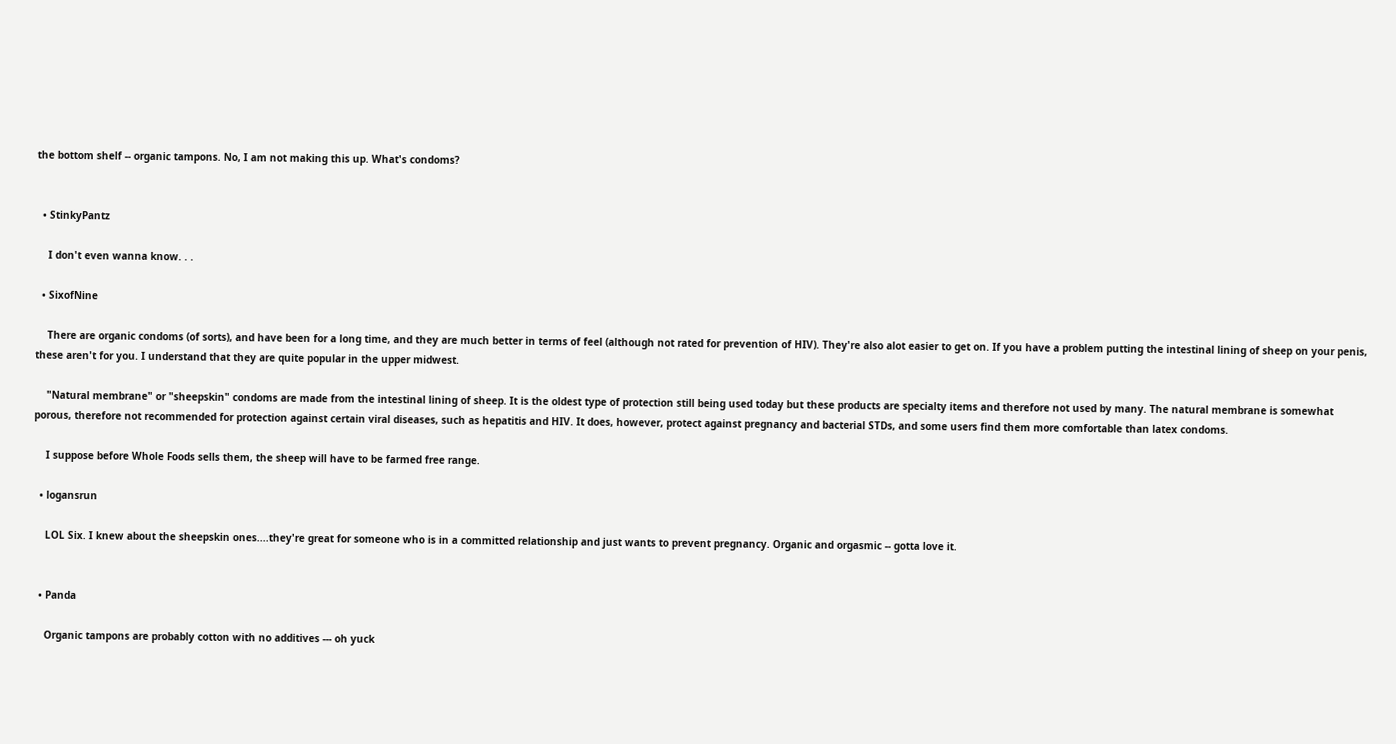the bottom shelf -- organic tampons. No, I am not making this up. What's condoms?


  • StinkyPantz

    I don't even wanna know. . .

  • SixofNine

    There are organic condoms (of sorts), and have been for a long time, and they are much better in terms of feel (although not rated for prevention of HIV). They're also alot easier to get on. If you have a problem putting the intestinal lining of sheep on your penis, these aren't for you. I understand that they are quite popular in the upper midwest.

    "Natural membrane" or "sheepskin" condoms are made from the intestinal lining of sheep. It is the oldest type of protection still being used today but these products are specialty items and therefore not used by many. The natural membrane is somewhat porous, therefore not recommended for protection against certain viral diseases, such as hepatitis and HIV. It does, however, protect against pregnancy and bacterial STDs, and some users find them more comfortable than latex condoms.

    I suppose before Whole Foods sells them, the sheep will have to be farmed free range.

  • logansrun

    LOL Six. I knew about the sheepskin ones....they're great for someone who is in a committed relationship and just wants to prevent pregnancy. Organic and orgasmic -- gotta love it.


  • Panda

    Organic tampons are probably cotton with no additives --- oh yuck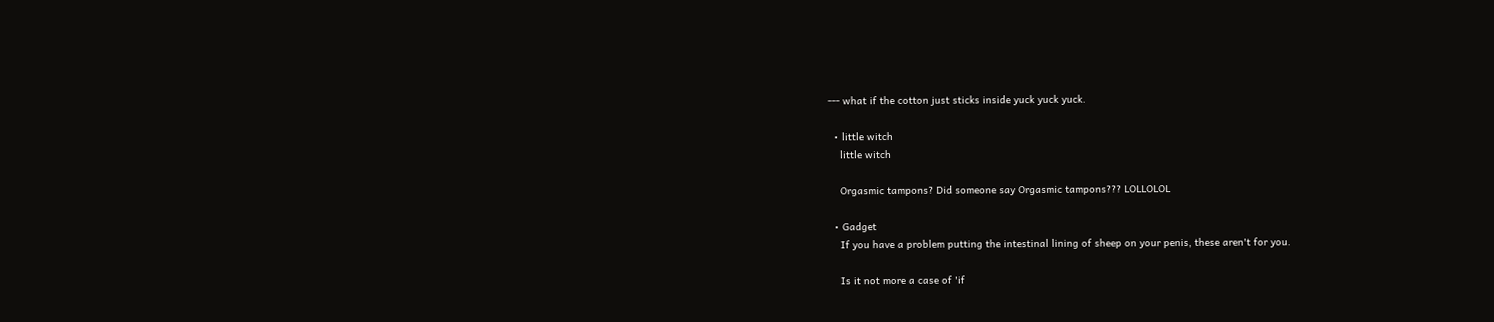--- what if the cotton just sticks inside yuck yuck yuck.

  • little witch
    little witch

    Orgasmic tampons? Did someone say Orgasmic tampons??? LOLLOLOL

  • Gadget
    If you have a problem putting the intestinal lining of sheep on your penis, these aren't for you.

    Is it not more a case of 'if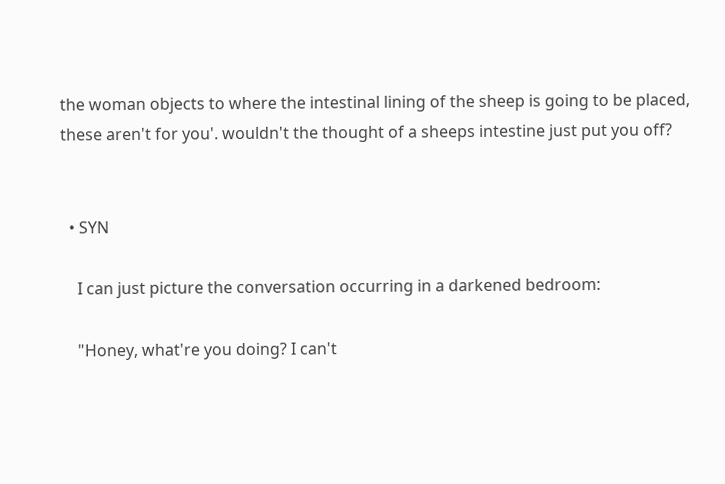the woman objects to where the intestinal lining of the sheep is going to be placed, these aren't for you'. wouldn't the thought of a sheeps intestine just put you off?


  • SYN

    I can just picture the conversation occurring in a darkened bedroom:

    "Honey, what're you doing? I can't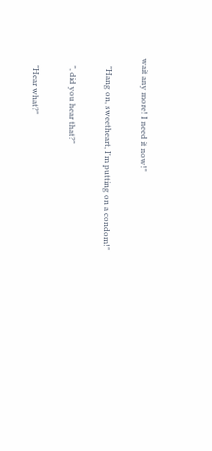wait any more! I need it now!"

    "Hang on, sweetheart, I'm putting on a condom!"

    ", did you hear that?"

    "Hear what?"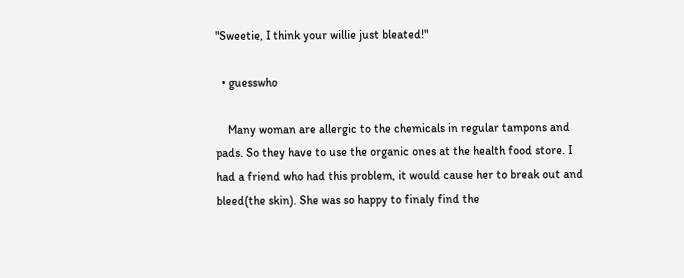"Sweetie, I think your willie just bleated!"

  • guesswho

    Many woman are allergic to the chemicals in regular tampons and pads. So they have to use the organic ones at the health food store. I had a friend who had this problem, it would cause her to break out and bleed(the skin). She was so happy to finaly find the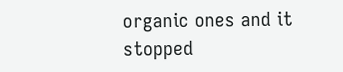organic ones and it stopped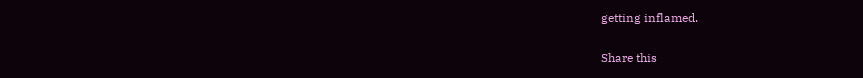getting inflamed.

Share this